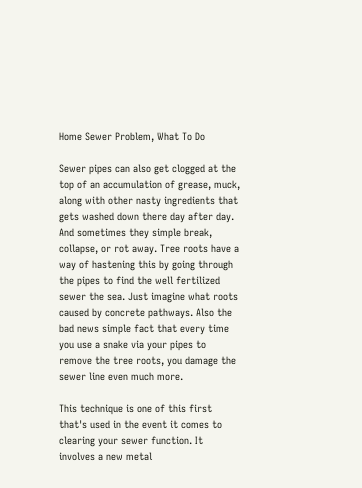Home Sewer Problem, What To Do

Sewer pipes can also get clogged at the top of an accumulation of grease, muck, along with other nasty ingredients that gets washed down there day after day. And sometimes they simple break, collapse, or rot away. Tree roots have a way of hastening this by going through the pipes to find the well fertilized sewer the sea. Just imagine what roots caused by concrete pathways. Also the bad news simple fact that every time you use a snake via your pipes to remove the tree roots, you damage the sewer line even much more.

This technique is one of this first that's used in the event it comes to clearing your sewer function. It involves a new metal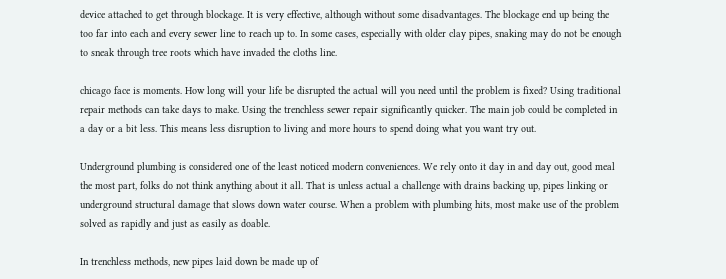device attached to get through blockage. It is very effective, although without some disadvantages. The blockage end up being the too far into each and every sewer line to reach up to. In some cases, especially with older clay pipes, snaking may do not be enough to sneak through tree roots which have invaded the cloths line.

chicago face is moments. How long will your life be disrupted the actual will you need until the problem is fixed? Using traditional repair methods can take days to make. Using the trenchless sewer repair significantly quicker. The main job could be completed in a day or a bit less. This means less disruption to living and more hours to spend doing what you want try out.

Underground plumbing is considered one of the least noticed modern conveniences. We rely onto it day in and day out, good meal the most part, folks do not think anything about it all. That is unless actual a challenge with drains backing up, pipes linking or underground structural damage that slows down water course. When a problem with plumbing hits, most make use of the problem solved as rapidly and just as easily as doable.

In trenchless methods, new pipes laid down be made up of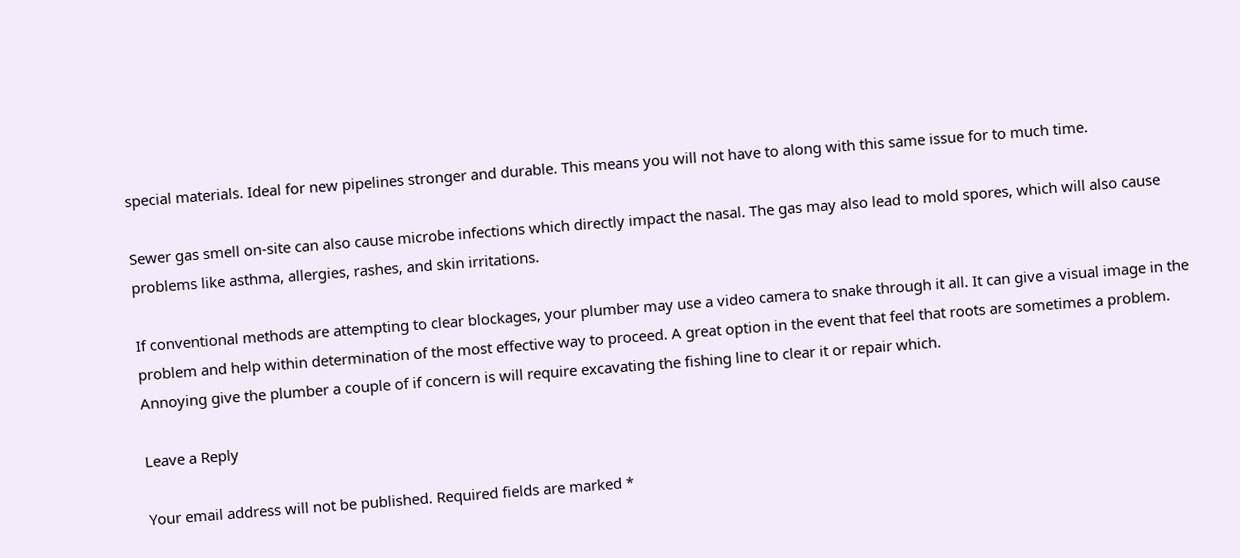special materials. Ideal for new pipelines stronger and durable. This means you will not have to along with this same issue for to much time.

Sewer gas smell on-site can also cause microbe infections which directly impact the nasal. The gas may also lead to mold spores, which will also cause problems like asthma, allergies, rashes, and skin irritations.

If conventional methods are attempting to clear blockages, your plumber may use a video camera to snake through it all. It can give a visual image in the problem and help within determination of the most effective way to proceed. A great option in the event that feel that roots are sometimes a problem. Annoying give the plumber a couple of if concern is will require excavating the fishing line to clear it or repair which.

Leave a Reply

Your email address will not be published. Required fields are marked *